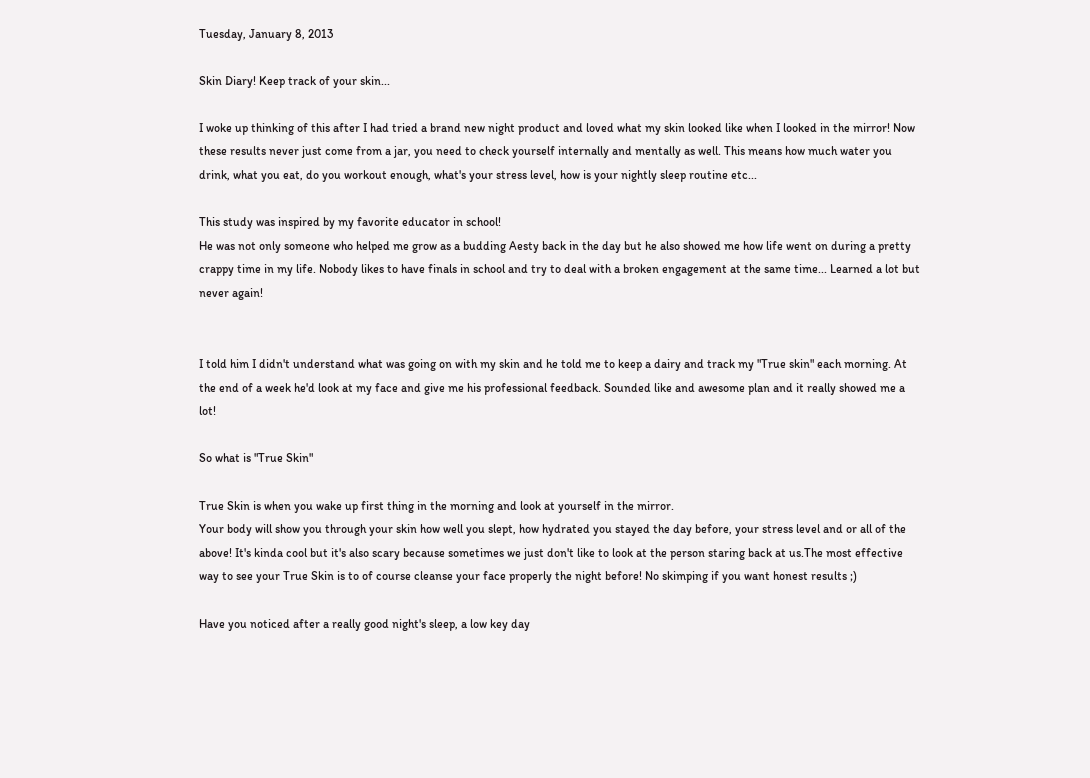Tuesday, January 8, 2013

Skin Diary! Keep track of your skin...

I woke up thinking of this after I had tried a brand new night product and loved what my skin looked like when I looked in the mirror! Now these results never just come from a jar, you need to check yourself internally and mentally as well. This means how much water you drink, what you eat, do you workout enough, what's your stress level, how is your nightly sleep routine etc...

This study was inspired by my favorite educator in school!
He was not only someone who helped me grow as a budding Aesty back in the day but he also showed me how life went on during a pretty crappy time in my life. Nobody likes to have finals in school and try to deal with a broken engagement at the same time... Learned a lot but never again!


I told him I didn't understand what was going on with my skin and he told me to keep a dairy and track my "True skin" each morning. At the end of a week he'd look at my face and give me his professional feedback. Sounded like and awesome plan and it really showed me a lot!

So what is "True Skin"

True Skin is when you wake up first thing in the morning and look at yourself in the mirror.
Your body will show you through your skin how well you slept, how hydrated you stayed the day before, your stress level and or all of the above! It's kinda cool but it's also scary because sometimes we just don't like to look at the person staring back at us.The most effective way to see your True Skin is to of course cleanse your face properly the night before! No skimping if you want honest results ;)

Have you noticed after a really good night's sleep, a low key day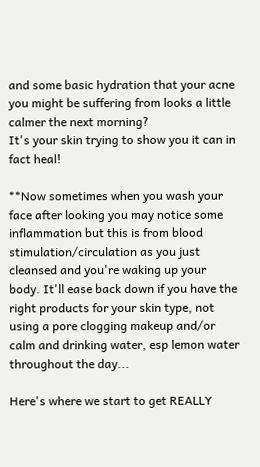and some basic hydration that your acne you might be suffering from looks a little calmer the next morning?
It's your skin trying to show you it can in fact heal!

**Now sometimes when you wash your face after looking you may notice some inflammation but this is from blood stimulation/circulation as you just cleansed and you're waking up your body. It'll ease back down if you have the right products for your skin type, not using a pore clogging makeup and/or calm and drinking water, esp lemon water throughout the day...

Here's where we start to get REALLY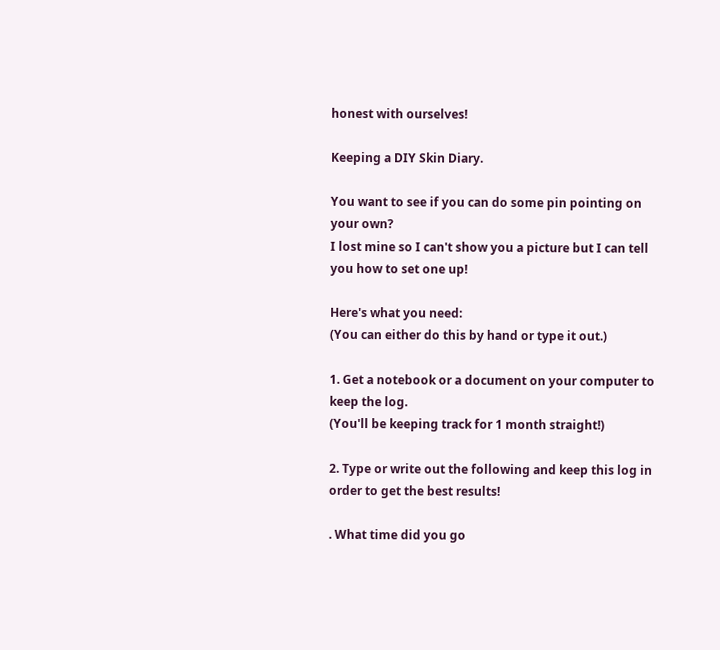honest with ourselves!

Keeping a DIY Skin Diary.

You want to see if you can do some pin pointing on your own?
I lost mine so I can't show you a picture but I can tell you how to set one up!

Here's what you need:
(You can either do this by hand or type it out.)

1. Get a notebook or a document on your computer to keep the log.
(You'll be keeping track for 1 month straight!)

2. Type or write out the following and keep this log in order to get the best results!

. What time did you go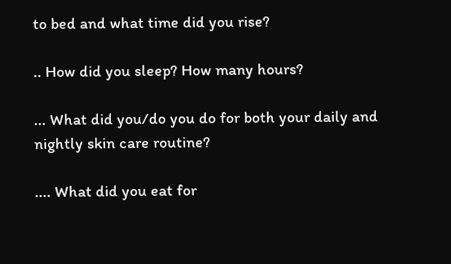to bed and what time did you rise?

.. How did you sleep? How many hours?

... What did you/do you do for both your daily and nightly skin care routine?

.... What did you eat for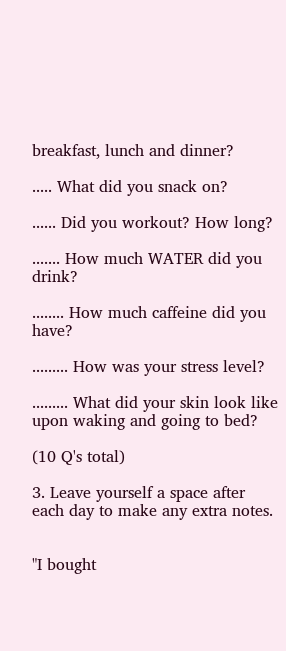breakfast, lunch and dinner?

..... What did you snack on?

...... Did you workout? How long?

....... How much WATER did you drink?

........ How much caffeine did you have?

......... How was your stress level?

......... What did your skin look like upon waking and going to bed?

(10 Q's total)

3. Leave yourself a space after each day to make any extra notes.


"I bought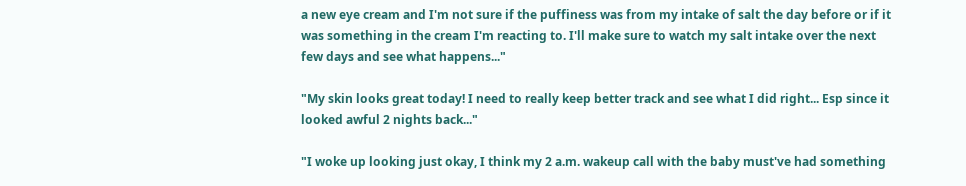a new eye cream and I'm not sure if the puffiness was from my intake of salt the day before or if it was something in the cream I'm reacting to. I'll make sure to watch my salt intake over the next few days and see what happens..."

"My skin looks great today! I need to really keep better track and see what I did right... Esp since it looked awful 2 nights back..."

"I woke up looking just okay, I think my 2 a.m. wakeup call with the baby must've had something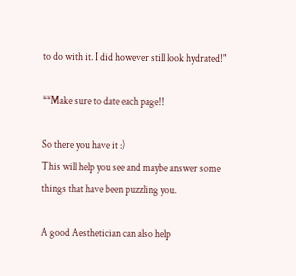to do with it. I did however still look hydrated!"

**Make sure to date each page!!

So there you have it :)
This will help you see and maybe answer some things that have been puzzling you.

A good Aesthetician can also help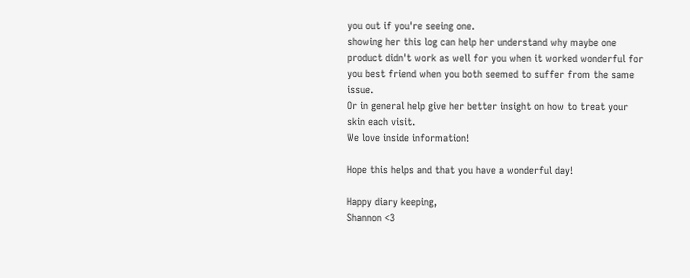you out if you're seeing one.
showing her this log can help her understand why maybe one product didn't work as well for you when it worked wonderful for you best friend when you both seemed to suffer from the same issue.
Or in general help give her better insight on how to treat your skin each visit.
We love inside information!

Hope this helps and that you have a wonderful day!

Happy diary keeping,
Shannon <3